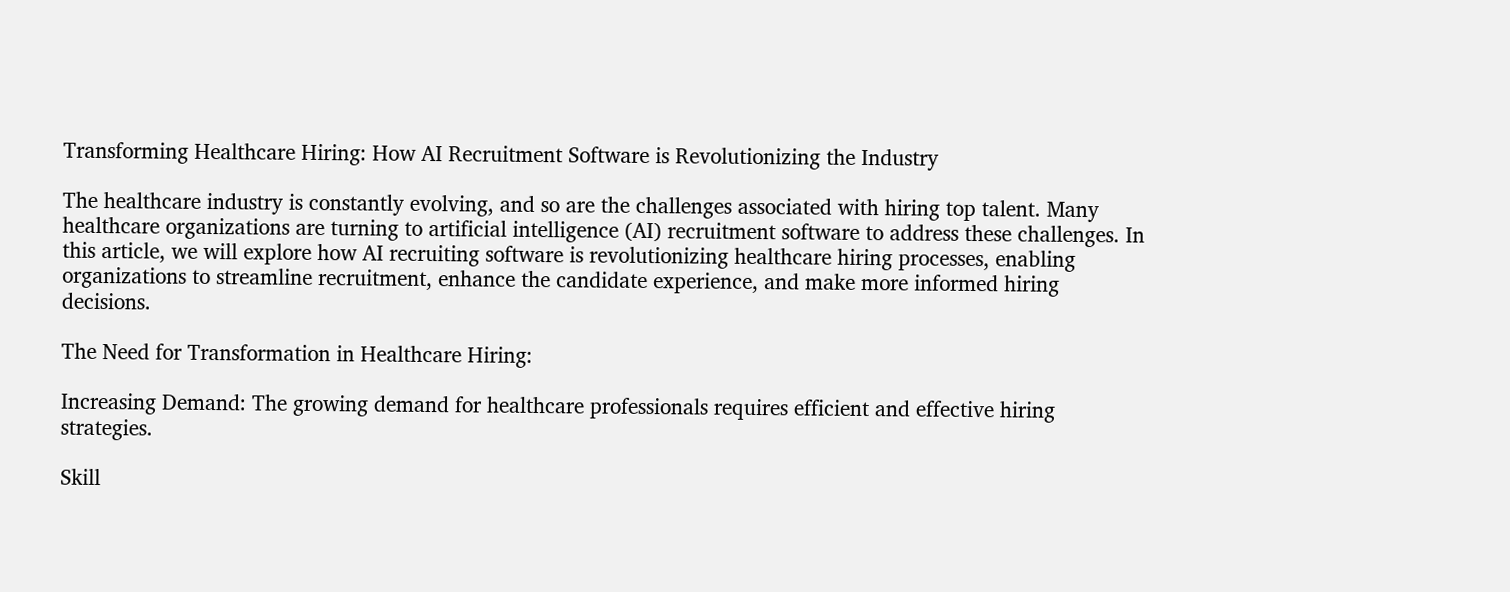Transforming Healthcare Hiring: How AI Recruitment Software is Revolutionizing the Industry

The healthcare industry is constantly evolving, and so are the challenges associated with hiring top talent. Many healthcare organizations are turning to artificial intelligence (AI) recruitment software to address these challenges. In this article, we will explore how AI recruiting software is revolutionizing healthcare hiring processes, enabling organizations to streamline recruitment, enhance the candidate experience, and make more informed hiring decisions.

The Need for Transformation in Healthcare Hiring:

Increasing Demand: The growing demand for healthcare professionals requires efficient and effective hiring strategies.

Skill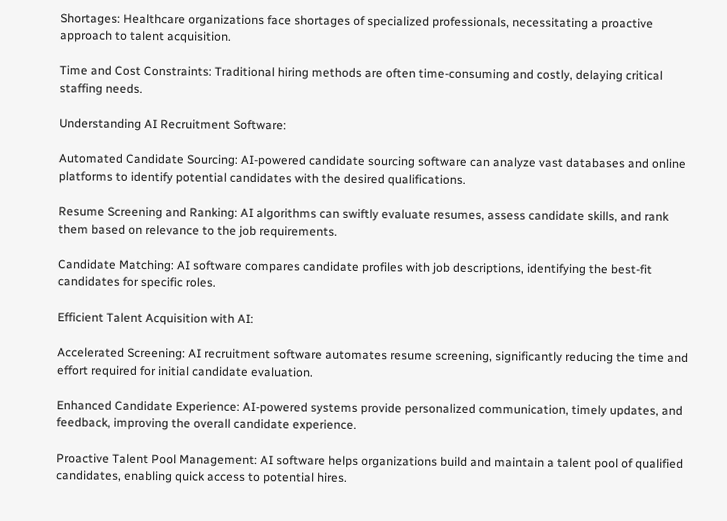Shortages: Healthcare organizations face shortages of specialized professionals, necessitating a proactive approach to talent acquisition.

Time and Cost Constraints: Traditional hiring methods are often time-consuming and costly, delaying critical staffing needs.

Understanding AI Recruitment Software:

Automated Candidate Sourcing: AI-powered candidate sourcing software can analyze vast databases and online platforms to identify potential candidates with the desired qualifications.

Resume Screening and Ranking: AI algorithms can swiftly evaluate resumes, assess candidate skills, and rank them based on relevance to the job requirements.

Candidate Matching: AI software compares candidate profiles with job descriptions, identifying the best-fit candidates for specific roles.

Efficient Talent Acquisition with AI:

Accelerated Screening: AI recruitment software automates resume screening, significantly reducing the time and effort required for initial candidate evaluation.

Enhanced Candidate Experience: AI-powered systems provide personalized communication, timely updates, and feedback, improving the overall candidate experience.

Proactive Talent Pool Management: AI software helps organizations build and maintain a talent pool of qualified candidates, enabling quick access to potential hires.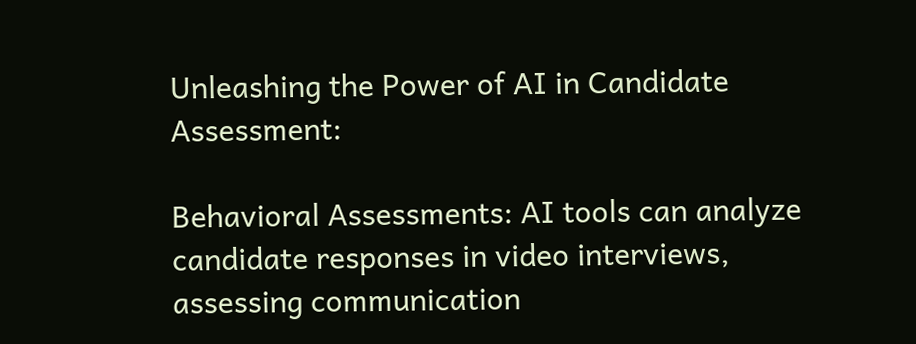Unleashing the Power of AI in Candidate Assessment:

Behavioral Assessments: AI tools can analyze candidate responses in video interviews, assessing communication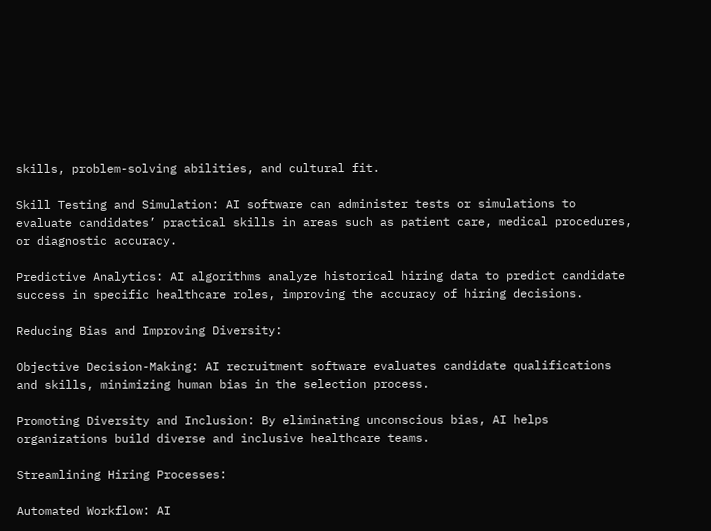skills, problem-solving abilities, and cultural fit.

Skill Testing and Simulation: AI software can administer tests or simulations to evaluate candidates’ practical skills in areas such as patient care, medical procedures, or diagnostic accuracy.

Predictive Analytics: AI algorithms analyze historical hiring data to predict candidate success in specific healthcare roles, improving the accuracy of hiring decisions.

Reducing Bias and Improving Diversity:

Objective Decision-Making: AI recruitment software evaluates candidate qualifications and skills, minimizing human bias in the selection process.

Promoting Diversity and Inclusion: By eliminating unconscious bias, AI helps organizations build diverse and inclusive healthcare teams.

Streamlining Hiring Processes:

Automated Workflow: AI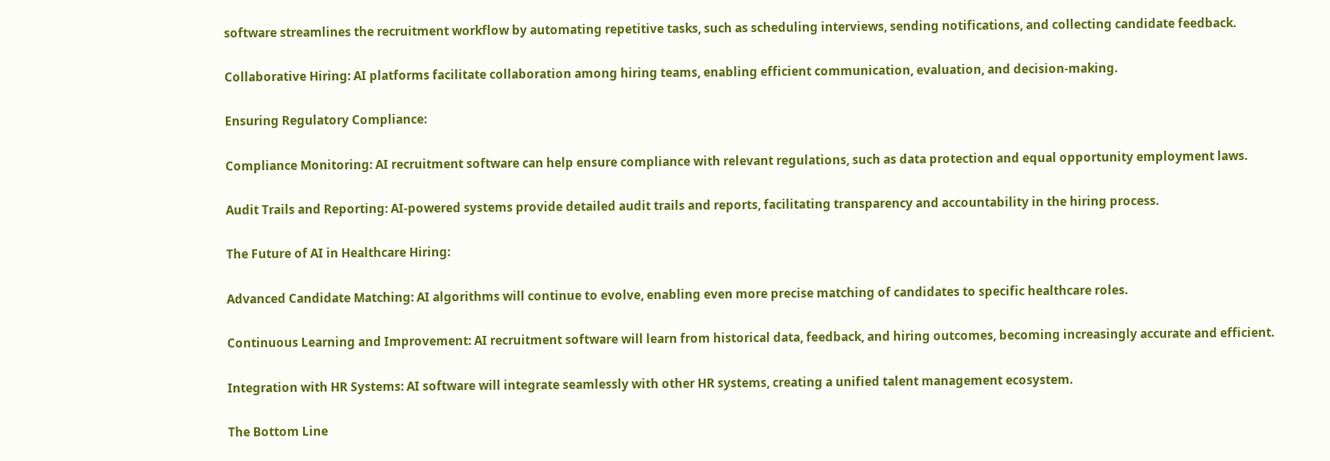software streamlines the recruitment workflow by automating repetitive tasks, such as scheduling interviews, sending notifications, and collecting candidate feedback.

Collaborative Hiring: AI platforms facilitate collaboration among hiring teams, enabling efficient communication, evaluation, and decision-making.

Ensuring Regulatory Compliance:

Compliance Monitoring: AI recruitment software can help ensure compliance with relevant regulations, such as data protection and equal opportunity employment laws.

Audit Trails and Reporting: AI-powered systems provide detailed audit trails and reports, facilitating transparency and accountability in the hiring process.

The Future of AI in Healthcare Hiring:

Advanced Candidate Matching: AI algorithms will continue to evolve, enabling even more precise matching of candidates to specific healthcare roles.

Continuous Learning and Improvement: AI recruitment software will learn from historical data, feedback, and hiring outcomes, becoming increasingly accurate and efficient.

Integration with HR Systems: AI software will integrate seamlessly with other HR systems, creating a unified talent management ecosystem.

The Bottom Line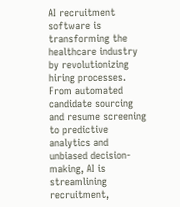AI recruitment software is transforming the healthcare industry by revolutionizing hiring processes. From automated candidate sourcing and resume screening to predictive analytics and unbiased decision-making, AI is streamlining recruitment,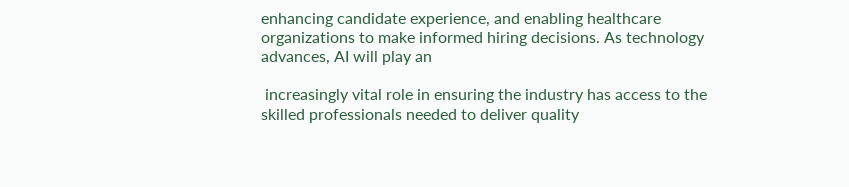enhancing candidate experience, and enabling healthcare organizations to make informed hiring decisions. As technology advances, AI will play an

 increasingly vital role in ensuring the industry has access to the skilled professionals needed to deliver quality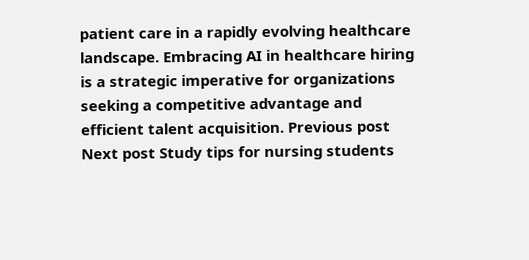patient care in a rapidly evolving healthcare landscape. Embracing AI in healthcare hiring is a strategic imperative for organizations seeking a competitive advantage and efficient talent acquisition. Previous post
Next post Study tips for nursing students